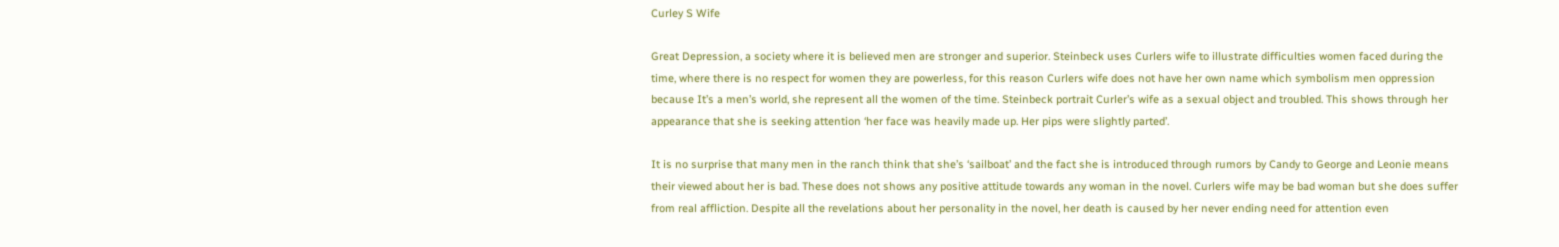Curley S Wife

Great Depression, a society where it is believed men are stronger and superior. Steinbeck uses Curlers wife to illustrate difficulties women faced during the time, where there is no respect for women they are powerless, for this reason Curlers wife does not have her own name which symbolism men oppression because It’s a men’s world, she represent all the women of the time. Steinbeck portrait Curler’s wife as a sexual object and troubled. This shows through her appearance that she is seeking attention ‘her face was heavily made up. Her pips were slightly parted’.

It is no surprise that many men in the ranch think that she’s ‘sailboat’ and the fact she is introduced through rumors by Candy to George and Leonie means their viewed about her is bad. These does not shows any positive attitude towards any woman in the novel. Curlers wife may be bad woman but she does suffer from real affliction. Despite all the revelations about her personality in the novel, her death is caused by her never ending need for attention even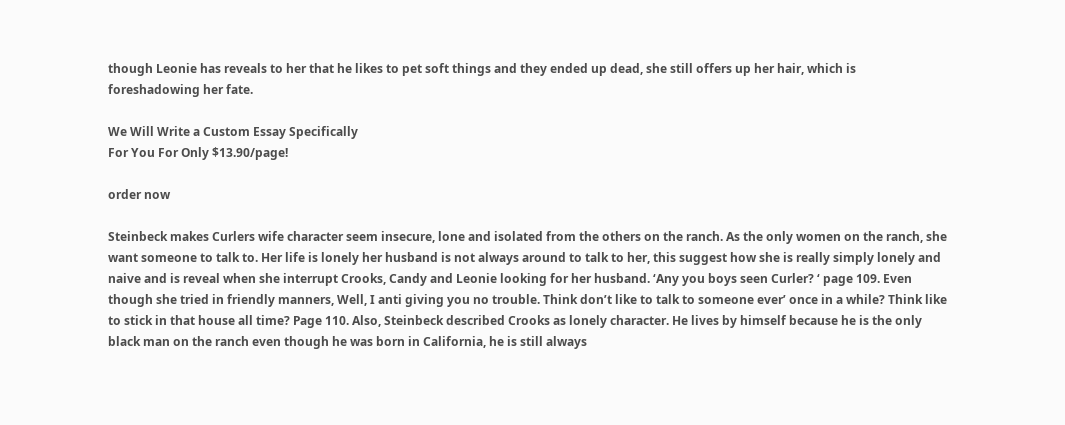though Leonie has reveals to her that he likes to pet soft things and they ended up dead, she still offers up her hair, which is foreshadowing her fate.

We Will Write a Custom Essay Specifically
For You For Only $13.90/page!

order now

Steinbeck makes Curlers wife character seem insecure, lone and isolated from the others on the ranch. As the only women on the ranch, she want someone to talk to. Her life is lonely her husband is not always around to talk to her, this suggest how she is really simply lonely and naive and is reveal when she interrupt Crooks, Candy and Leonie looking for her husband. ‘Any you boys seen Curler? ‘ page 109. Even though she tried in friendly manners, Well, I anti giving you no trouble. Think don’t like to talk to someone ever’ once in a while? Think like to stick in that house all time? Page 110. Also, Steinbeck described Crooks as lonely character. He lives by himself because he is the only black man on the ranch even though he was born in California, he is still always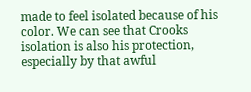made to feel isolated because of his color. We can see that Crooks isolation is also his protection, especially by that awful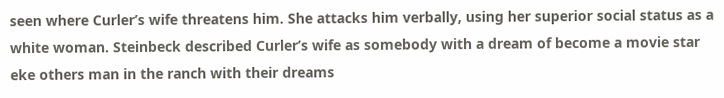seen where Curler’s wife threatens him. She attacks him verbally, using her superior social status as a white woman. Steinbeck described Curler’s wife as somebody with a dream of become a movie star eke others man in the ranch with their dreams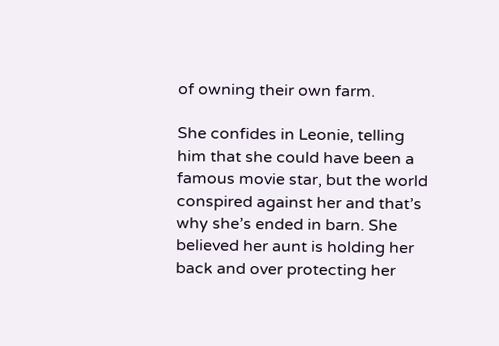of owning their own farm.

She confides in Leonie, telling him that she could have been a famous movie star, but the world conspired against her and that’s why she’s ended in barn. She believed her aunt is holding her back and over protecting her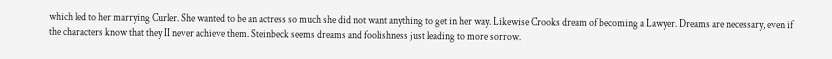which led to her marrying Curler. She wanted to be an actress so much she did not want anything to get in her way. Likewise Crooks dream of becoming a Lawyer. Dreams are necessary, even if the characters know that they II never achieve them. Steinbeck seems dreams and foolishness just leading to more sorrow.